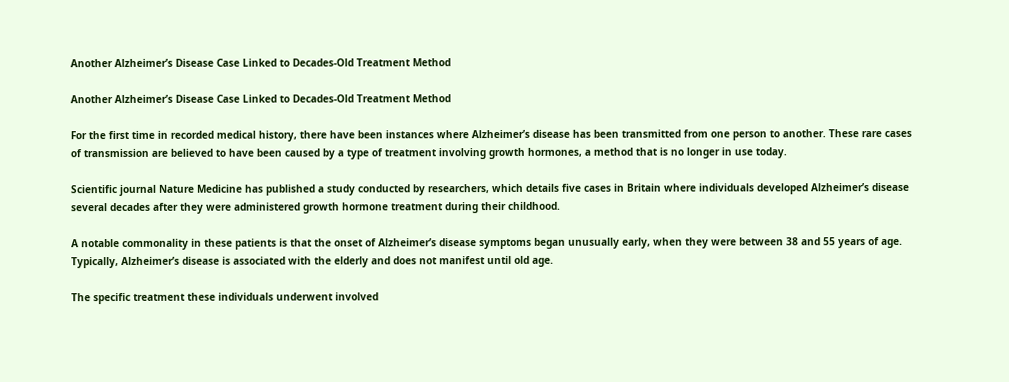Another Alzheimer’s Disease Case Linked to Decades-Old Treatment Method

Another Alzheimer’s Disease Case Linked to Decades-Old Treatment Method

For the first time in recorded medical history, there have been instances where Alzheimer’s disease has been transmitted from one person to another. These rare cases of transmission are believed to have been caused by a type of treatment involving growth hormones, a method that is no longer in use today.

Scientific journal Nature Medicine has published a study conducted by researchers, which details five cases in Britain where individuals developed Alzheimer’s disease several decades after they were administered growth hormone treatment during their childhood.

A notable commonality in these patients is that the onset of Alzheimer’s disease symptoms began unusually early, when they were between 38 and 55 years of age. Typically, Alzheimer’s disease is associated with the elderly and does not manifest until old age.

The specific treatment these individuals underwent involved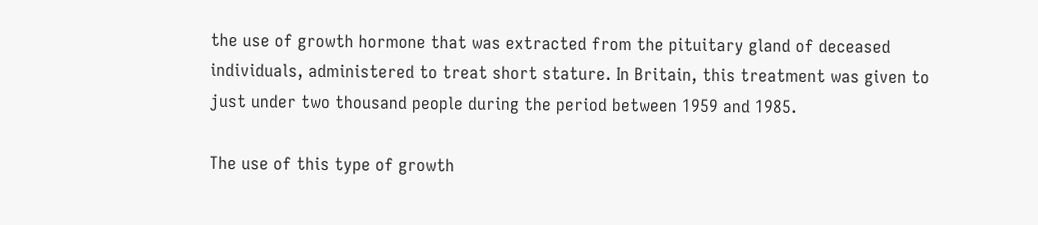the use of growth hormone that was extracted from the pituitary gland of deceased individuals, administered to treat short stature. In Britain, this treatment was given to just under two thousand people during the period between 1959 and 1985.

The use of this type of growth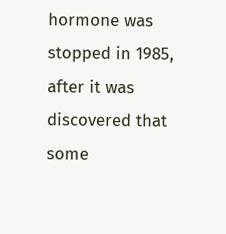hormone was stopped in 1985, after it was discovered that some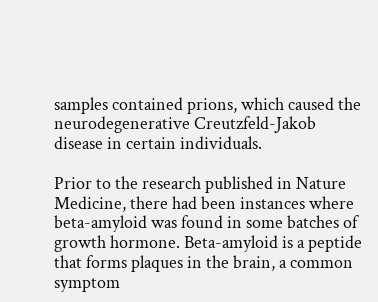samples contained prions, which caused the neurodegenerative Creutzfeld-Jakob disease in certain individuals.

Prior to the research published in Nature Medicine, there had been instances where beta-amyloid was found in some batches of growth hormone. Beta-amyloid is a peptide that forms plaques in the brain, a common symptom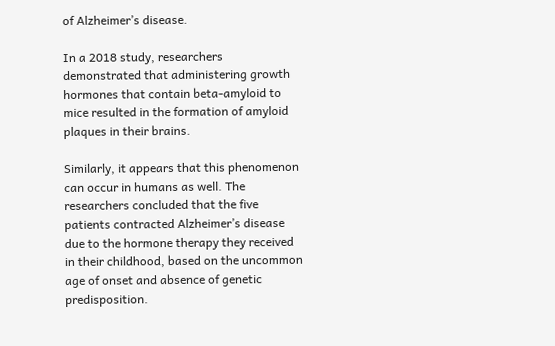of Alzheimer’s disease.

In a 2018 study, researchers demonstrated that administering growth hormones that contain beta-amyloid to mice resulted in the formation of amyloid plaques in their brains.

Similarly, it appears that this phenomenon can occur in humans as well. The researchers concluded that the five patients contracted Alzheimer’s disease due to the hormone therapy they received in their childhood, based on the uncommon age of onset and absence of genetic predisposition.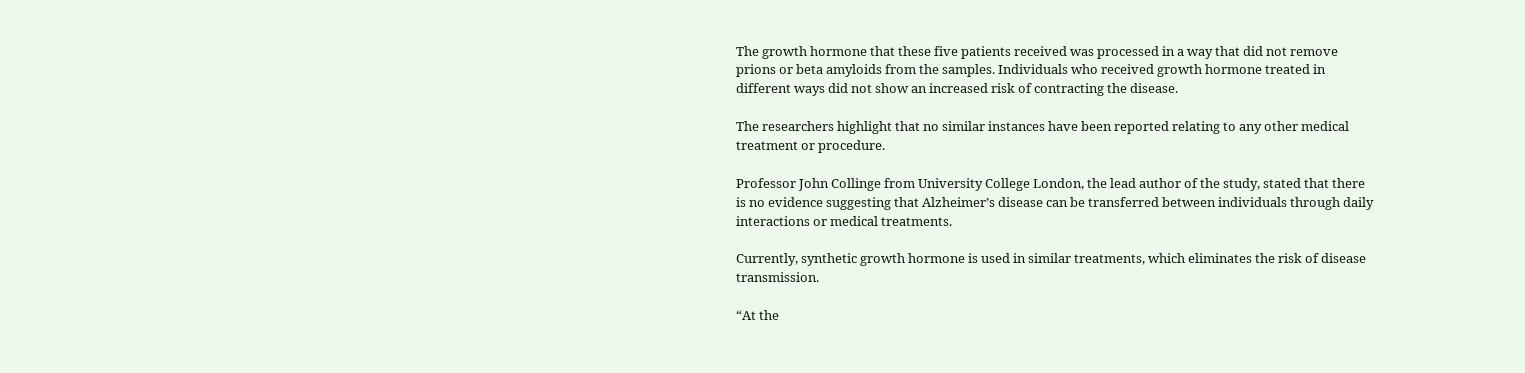The growth hormone that these five patients received was processed in a way that did not remove prions or beta amyloids from the samples. Individuals who received growth hormone treated in different ways did not show an increased risk of contracting the disease.

The researchers highlight that no similar instances have been reported relating to any other medical treatment or procedure.

Professor John Collinge from University College London, the lead author of the study, stated that there is no evidence suggesting that Alzheimer’s disease can be transferred between individuals through daily interactions or medical treatments.

Currently, synthetic growth hormone is used in similar treatments, which eliminates the risk of disease transmission.

“At the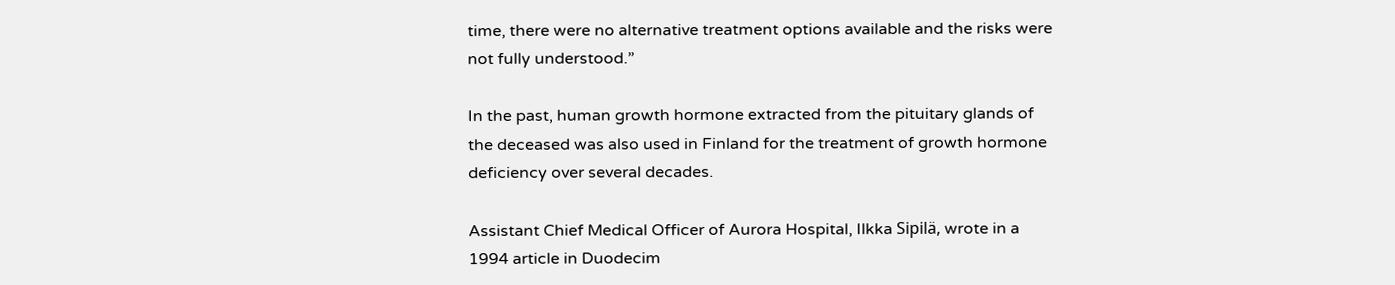time, there were no alternative treatment options available and the risks were not fully understood.”

In the past, human growth hormone extracted from the pituitary glands of the deceased was also used in Finland for the treatment of growth hormone deficiency over several decades.

Assistant Chief Medical Officer of Aurora Hospital, Ilkka Sipilä, wrote in a 1994 article in Duodecim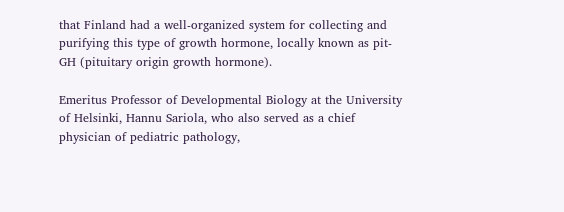that Finland had a well-organized system for collecting and purifying this type of growth hormone, locally known as pit-GH (pituitary origin growth hormone).

Emeritus Professor of Developmental Biology at the University of Helsinki, Hannu Sariola, who also served as a chief physician of pediatric pathology,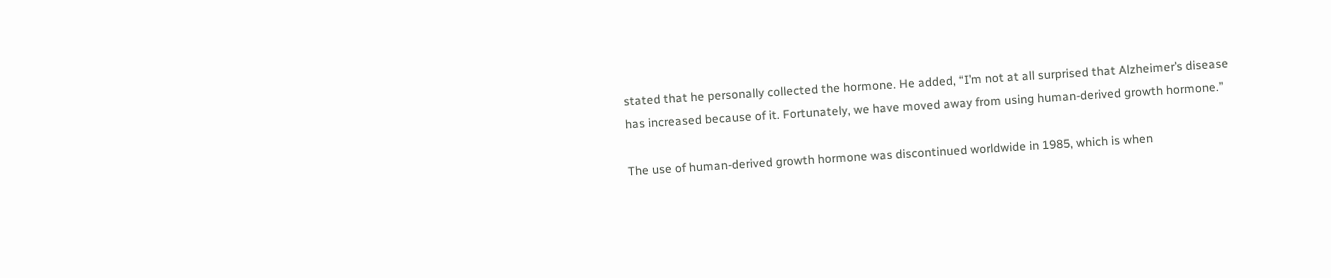stated that he personally collected the hormone. He added, “I’m not at all surprised that Alzheimer’s disease has increased because of it. Fortunately, we have moved away from using human-derived growth hormone.”

The use of human-derived growth hormone was discontinued worldwide in 1985, which is when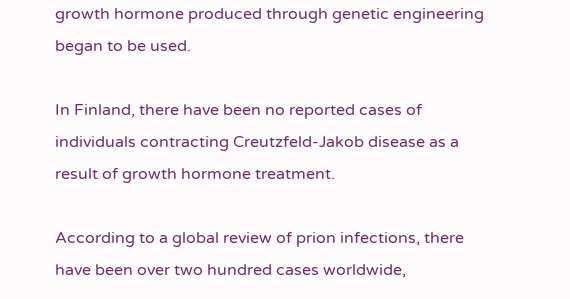growth hormone produced through genetic engineering began to be used.

In Finland, there have been no reported cases of individuals contracting Creutzfeld-Jakob disease as a result of growth hormone treatment.

According to a global review of prion infections, there have been over two hundred cases worldwide,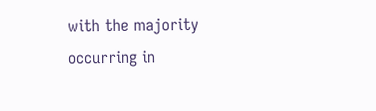with the majority occurring in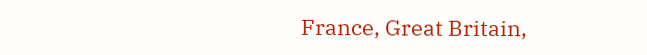France, Great Britain,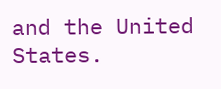and the United States.